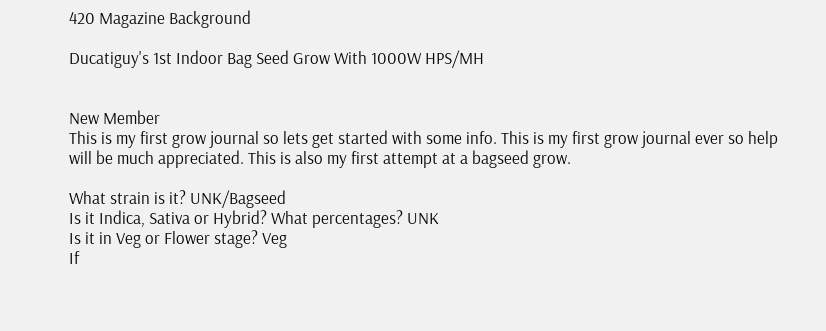420 Magazine Background

Ducatiguy's 1st Indoor Bag Seed Grow With 1000W HPS/MH


New Member
This is my first grow journal so lets get started with some info. This is my first grow journal ever so help will be much appreciated. This is also my first attempt at a bagseed grow.

What strain is it? UNK/Bagseed
Is it Indica, Sativa or Hybrid? What percentages? UNK
Is it in Veg or Flower stage? Veg
If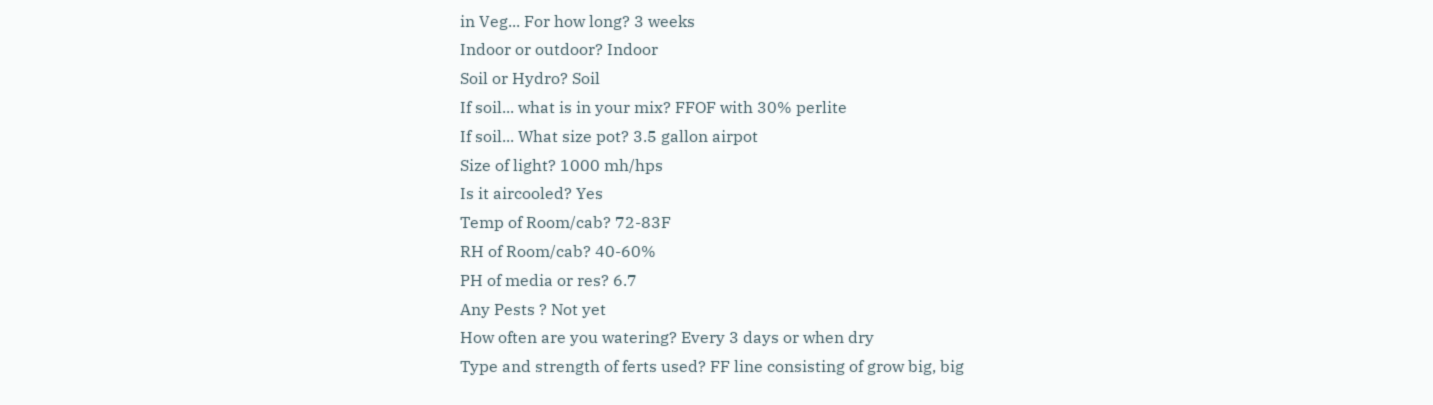in Veg... For how long? 3 weeks
Indoor or outdoor? Indoor
Soil or Hydro? Soil
If soil... what is in your mix? FFOF with 30% perlite
If soil... What size pot? 3.5 gallon airpot
Size of light? 1000 mh/hps
Is it aircooled? Yes
Temp of Room/cab? 72-83F
RH of Room/cab? 40-60%
PH of media or res? 6.7
Any Pests ? Not yet
How often are you watering? Every 3 days or when dry
Type and strength of ferts used? FF line consisting of grow big, big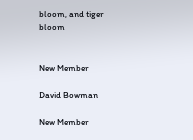bloom, and tiger bloom


New Member

David Bowman

New Member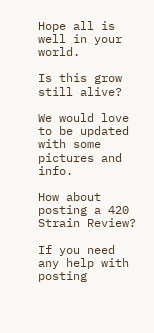Hope all is well in your world.

Is this grow still alive?

We would love to be updated with some pictures and info.

How about posting a 420 Strain Review?

If you need any help with posting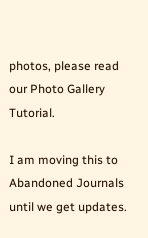photos, please read our Photo Gallery Tutorial.

I am moving this to Abandoned Journals until we get updates.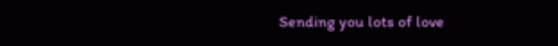Sending you lots of love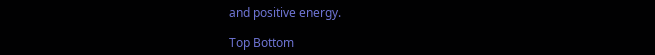and positive energy.

Top Bottom